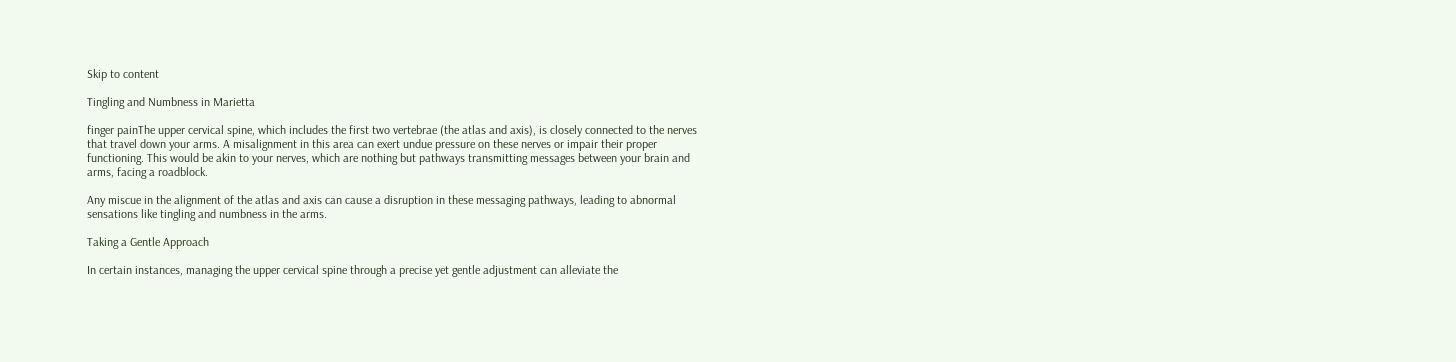Skip to content

Tingling and Numbness in Marietta

finger painThe upper cervical spine, which includes the first two vertebrae (the atlas and axis), is closely connected to the nerves that travel down your arms. A misalignment in this area can exert undue pressure on these nerves or impair their proper functioning. This would be akin to your nerves, which are nothing but pathways transmitting messages between your brain and arms, facing a roadblock.

Any miscue in the alignment of the atlas and axis can cause a disruption in these messaging pathways, leading to abnormal sensations like tingling and numbness in the arms.

Taking a Gentle Approach

In certain instances, managing the upper cervical spine through a precise yet gentle adjustment can alleviate the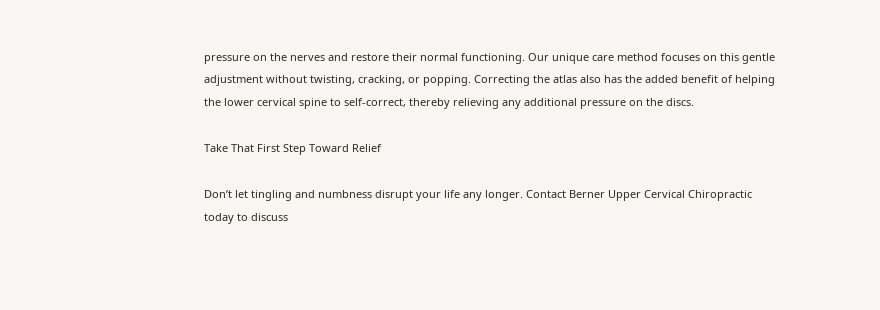pressure on the nerves and restore their normal functioning. Our unique care method focuses on this gentle adjustment without twisting, cracking, or popping. Correcting the atlas also has the added benefit of helping the lower cervical spine to self-correct, thereby relieving any additional pressure on the discs.

Take That First Step Toward Relief

Don’t let tingling and numbness disrupt your life any longer. Contact Berner Upper Cervical Chiropractic today to discuss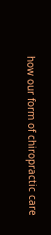how our form of chiropractic care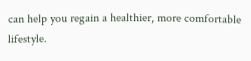can help you regain a healthier, more comfortable lifestyle.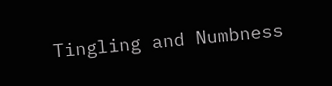Tingling and Numbness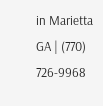in Marietta GA | (770) 726-9968